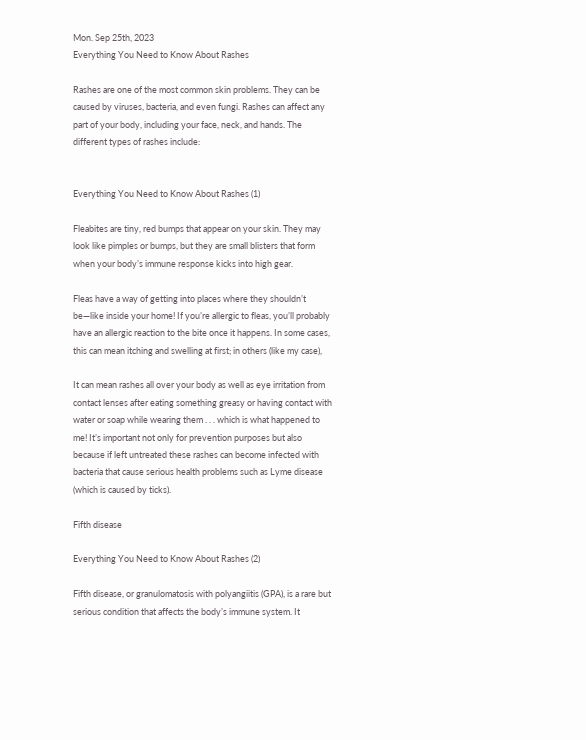Mon. Sep 25th, 2023
Everything You Need to Know About Rashes

Rashes are one of the most common skin problems. They can be caused by viruses, bacteria, and even fungi. Rashes can affect any part of your body, including your face, neck, and hands. The different types of rashes include:


Everything You Need to Know About Rashes (1)

Fleabites are tiny, red bumps that appear on your skin. They may look like pimples or bumps, but they are small blisters that form when your body’s immune response kicks into high gear.

Fleas have a way of getting into places where they shouldn’t be—like inside your home! If you’re allergic to fleas, you’ll probably have an allergic reaction to the bite once it happens. In some cases, this can mean itching and swelling at first; in others (like my case),

It can mean rashes all over your body as well as eye irritation from contact lenses after eating something greasy or having contact with water or soap while wearing them . . . which is what happened to me! It’s important not only for prevention purposes but also because if left untreated these rashes can become infected with bacteria that cause serious health problems such as Lyme disease (which is caused by ticks).

Fifth disease

Everything You Need to Know About Rashes (2)

Fifth disease, or granulomatosis with polyangiitis (GPA), is a rare but serious condition that affects the body’s immune system. It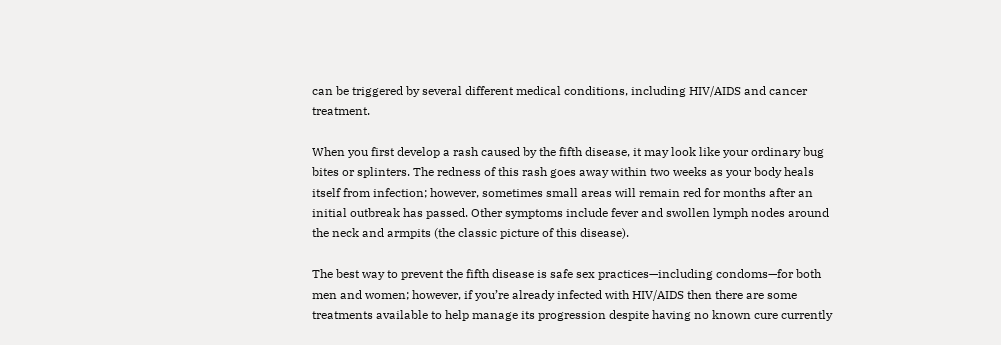can be triggered by several different medical conditions, including HIV/AIDS and cancer treatment.

When you first develop a rash caused by the fifth disease, it may look like your ordinary bug bites or splinters. The redness of this rash goes away within two weeks as your body heals itself from infection; however, sometimes small areas will remain red for months after an initial outbreak has passed. Other symptoms include fever and swollen lymph nodes around the neck and armpits (the classic picture of this disease).

The best way to prevent the fifth disease is safe sex practices—including condoms—for both men and women; however, if you’re already infected with HIV/AIDS then there are some treatments available to help manage its progression despite having no known cure currently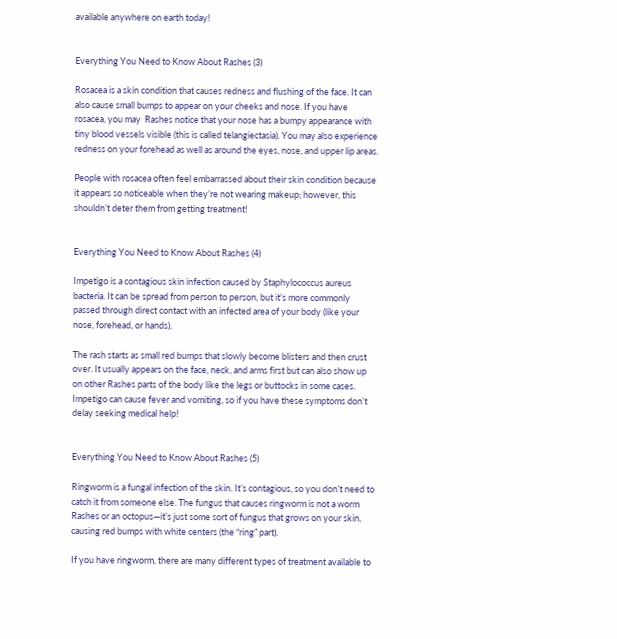available anywhere on earth today!


Everything You Need to Know About Rashes (3)

Rosacea is a skin condition that causes redness and flushing of the face. It can also cause small bumps to appear on your cheeks and nose. If you have rosacea, you may  Rashes notice that your nose has a bumpy appearance with tiny blood vessels visible (this is called telangiectasia). You may also experience redness on your forehead as well as around the eyes, nose, and upper lip areas.

People with rosacea often feel embarrassed about their skin condition because it appears so noticeable when they’re not wearing makeup; however, this shouldn’t deter them from getting treatment!


Everything You Need to Know About Rashes (4)

Impetigo is a contagious skin infection caused by Staphylococcus aureus bacteria. It can be spread from person to person, but it’s more commonly passed through direct contact with an infected area of your body (like your nose, forehead, or hands).

The rash starts as small red bumps that slowly become blisters and then crust over. It usually appears on the face, neck, and arms first but can also show up on other Rashes parts of the body like the legs or buttocks in some cases. Impetigo can cause fever and vomiting, so if you have these symptoms don’t delay seeking medical help!


Everything You Need to Know About Rashes (5)

Ringworm is a fungal infection of the skin. It’s contagious, so you don’t need to catch it from someone else. The fungus that causes ringworm is not a worm Rashes or an octopus—it’s just some sort of fungus that grows on your skin, causing red bumps with white centers (the “ring” part).

If you have ringworm, there are many different types of treatment available to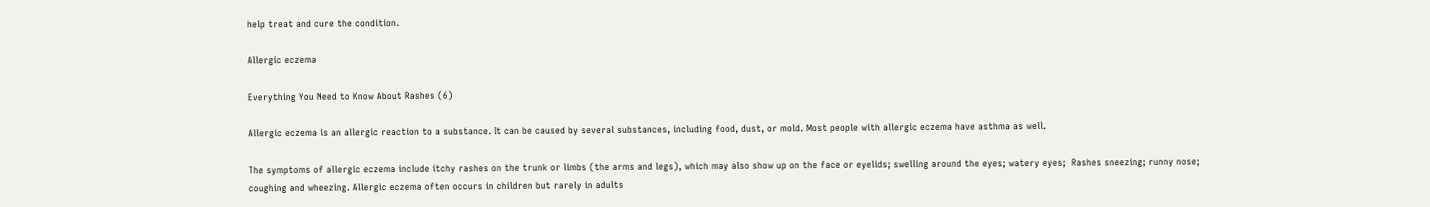help treat and cure the condition.

Allergic eczema

Everything You Need to Know About Rashes (6)

Allergic eczema is an allergic reaction to a substance. It can be caused by several substances, including food, dust, or mold. Most people with allergic eczema have asthma as well.

The symptoms of allergic eczema include itchy rashes on the trunk or limbs (the arms and legs), which may also show up on the face or eyelids; swelling around the eyes; watery eyes;  Rashes sneezing; runny nose; coughing and wheezing. Allergic eczema often occurs in children but rarely in adults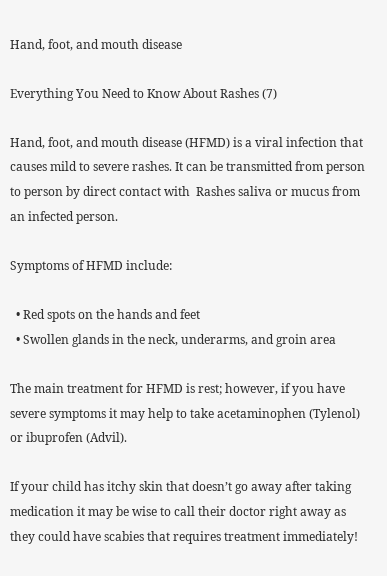Hand, foot, and mouth disease

Everything You Need to Know About Rashes (7)

Hand, foot, and mouth disease (HFMD) is a viral infection that causes mild to severe rashes. It can be transmitted from person to person by direct contact with  Rashes saliva or mucus from an infected person.

Symptoms of HFMD include:

  • Red spots on the hands and feet
  • Swollen glands in the neck, underarms, and groin area

The main treatment for HFMD is rest; however, if you have severe symptoms it may help to take acetaminophen (Tylenol) or ibuprofen (Advil).

If your child has itchy skin that doesn’t go away after taking medication it may be wise to call their doctor right away as they could have scabies that requires treatment immediately!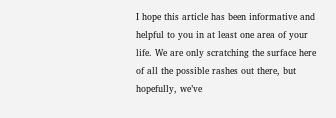I hope this article has been informative and helpful to you in at least one area of your life. We are only scratching the surface here of all the possible rashes out there, but hopefully, we’ve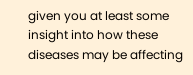given you at least some insight into how these diseases may be affecting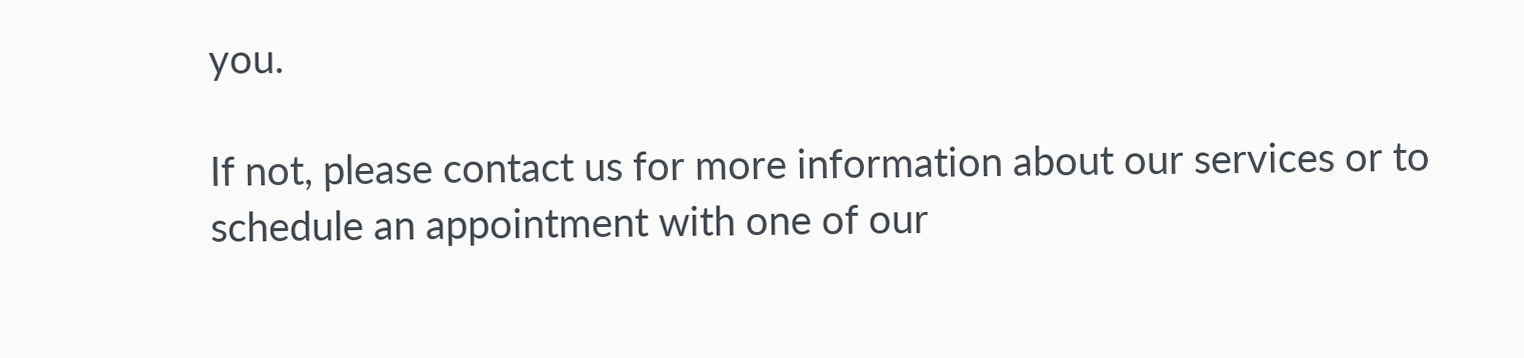you.

If not, please contact us for more information about our services or to schedule an appointment with one of our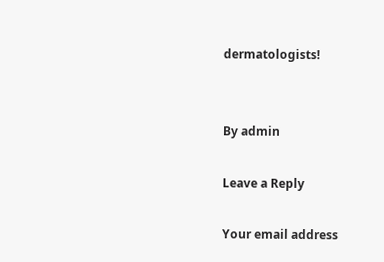dermatologists!


By admin

Leave a Reply

Your email address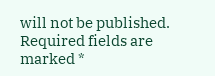will not be published. Required fields are marked *